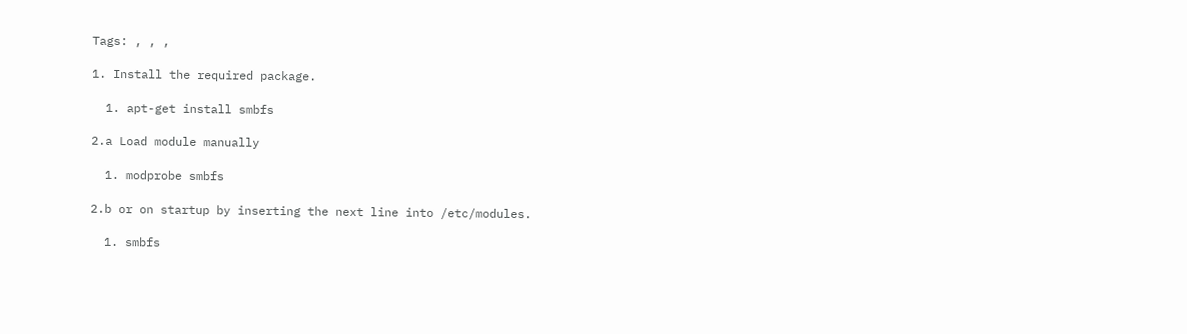Tags: , , ,

1. Install the required package.

  1. apt-get install smbfs

2.a Load module manually

  1. modprobe smbfs

2.b or on startup by inserting the next line into /etc/modules.

  1. smbfs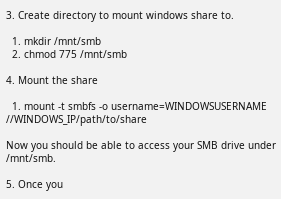3. Create directory to mount windows share to.

  1. mkdir /mnt/smb
  2. chmod 775 /mnt/smb

4. Mount the share

  1. mount -t smbfs -o username=WINDOWSUSERNAME //WINDOWS_IP/path/to/share

Now you should be able to access your SMB drive under /mnt/smb.

5. Once you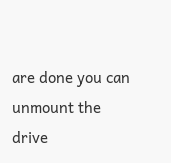are done you can unmount the drive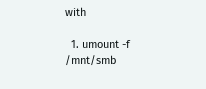with

  1. umount -f /mnt/smb